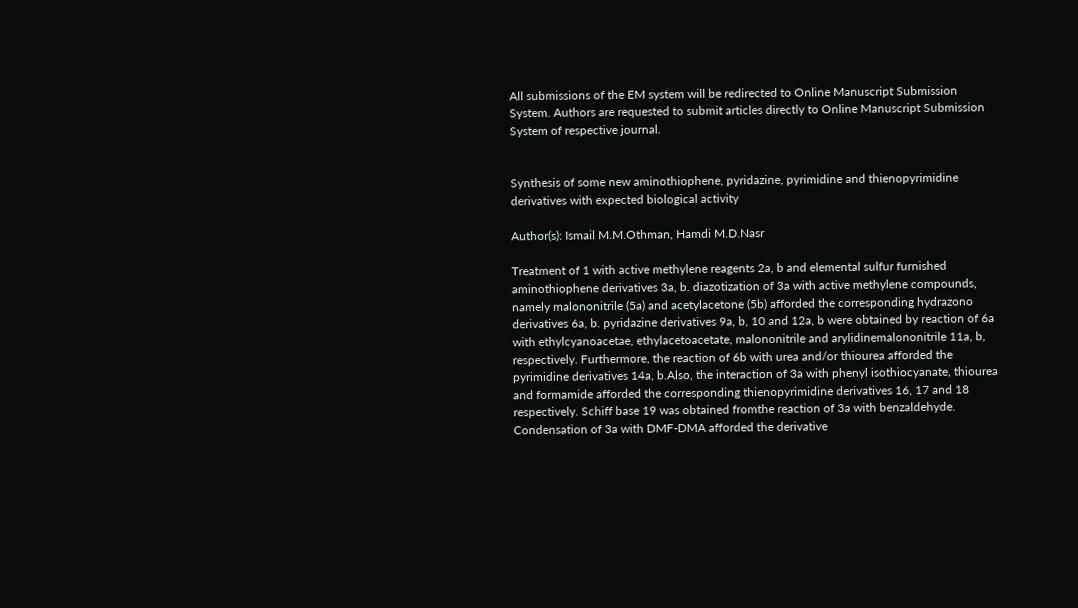All submissions of the EM system will be redirected to Online Manuscript Submission System. Authors are requested to submit articles directly to Online Manuscript Submission System of respective journal.


Synthesis of some new aminothiophene, pyridazine, pyrimidine and thienopyrimidine derivatives with expected biological activity

Author(s): Ismail M.M.Othman, Hamdi M.D.Nasr

Treatment of 1 with active methylene reagents 2a, b and elemental sulfur furnished aminothiophene derivatives 3a, b. diazotization of 3a with active methylene compounds, namely malononitrile (5a) and acetylacetone (5b) afforded the corresponding hydrazono derivatives 6a, b. pyridazine derivatives 9a, b, 10 and 12a, b were obtained by reaction of 6a with ethylcyanoacetae, ethylacetoacetate, malononitrile and arylidinemalononitrile 11a, b, respectively. Furthermore, the reaction of 6b with urea and/or thiourea afforded the pyrimidine derivatives 14a, b.Also, the interaction of 3a with phenyl isothiocyanate, thiourea and formamide afforded the corresponding thienopyrimidine derivatives 16, 17 and 18 respectively. Schiff base 19 was obtained fromthe reaction of 3a with benzaldehyde. Condensation of 3a with DMF-DMA afforded the derivative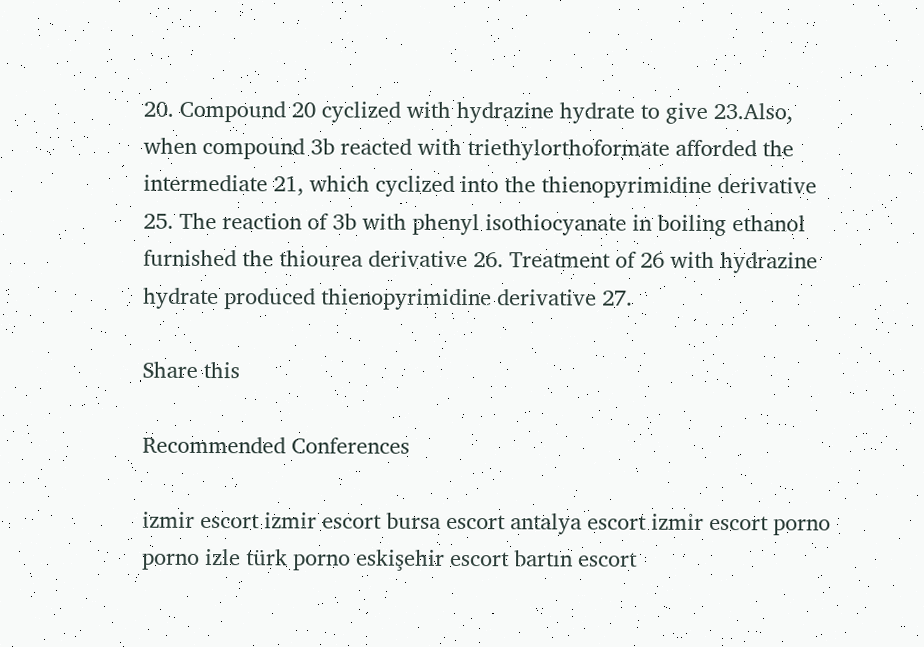20. Compound 20 cyclized with hydrazine hydrate to give 23.Also, when compound 3b reacted with triethylorthoformate afforded the intermediate 21, which cyclized into the thienopyrimidine derivative 25. The reaction of 3b with phenyl isothiocyanate in boiling ethanol furnished the thiourea derivative 26. Treatment of 26 with hydrazine hydrate produced thienopyrimidine derivative 27.

Share this

Recommended Conferences

izmir escort izmir escort bursa escort antalya escort izmir escort porno porno izle türk porno eskişehir escort bartın escort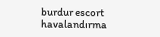burdur escort havalandırma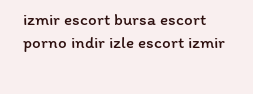izmir escort bursa escort porno indir izle escort izmir